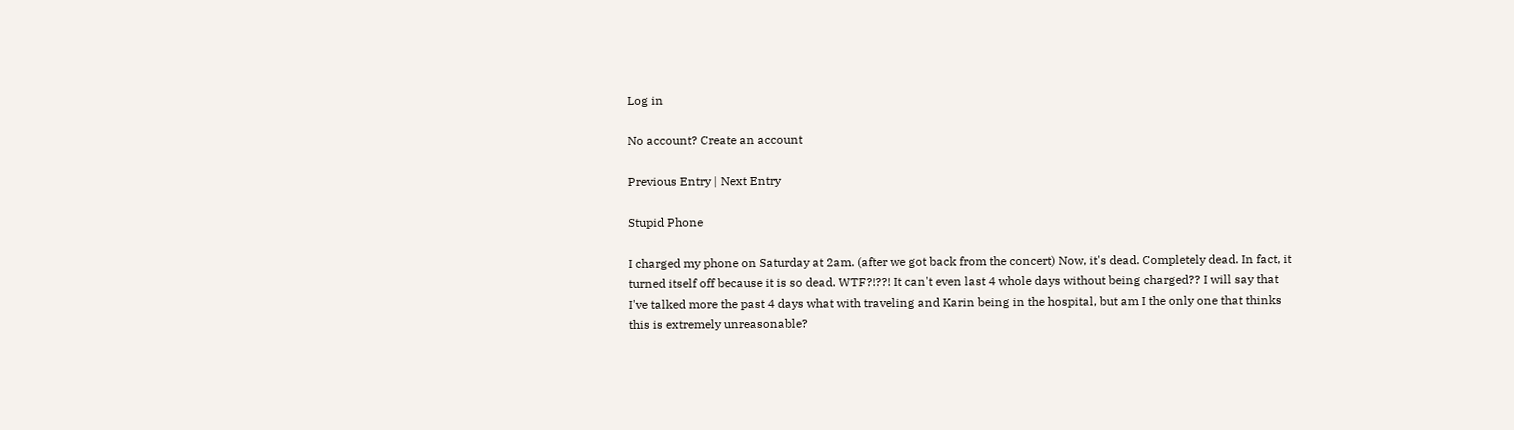Log in

No account? Create an account

Previous Entry | Next Entry

Stupid Phone

I charged my phone on Saturday at 2am. (after we got back from the concert) Now, it's dead. Completely dead. In fact, it turned itself off because it is so dead. WTF?!??! It can't even last 4 whole days without being charged?? I will say that I've talked more the past 4 days what with traveling and Karin being in the hospital, but am I the only one that thinks this is extremely unreasonable?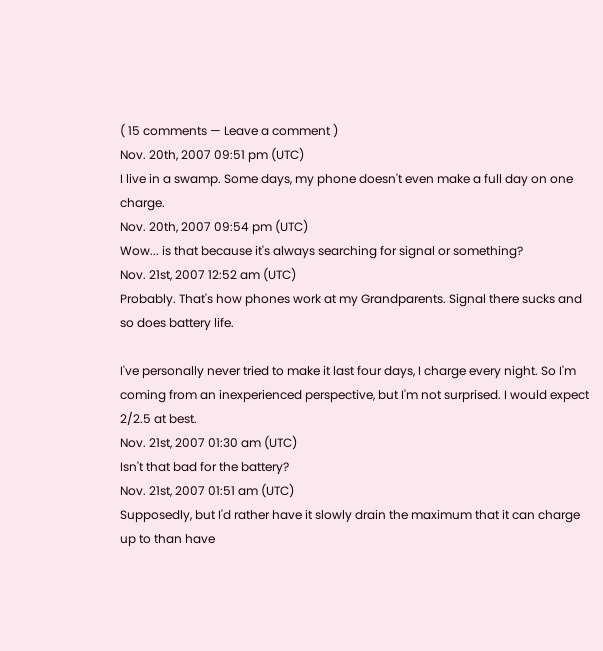( 15 comments — Leave a comment )
Nov. 20th, 2007 09:51 pm (UTC)
I live in a swamp. Some days, my phone doesn't even make a full day on one charge.
Nov. 20th, 2007 09:54 pm (UTC)
Wow... is that because it's always searching for signal or something?
Nov. 21st, 2007 12:52 am (UTC)
Probably. That's how phones work at my Grandparents. Signal there sucks and so does battery life.

I've personally never tried to make it last four days, I charge every night. So I'm coming from an inexperienced perspective, but I'm not surprised. I would expect 2/2.5 at best.
Nov. 21st, 2007 01:30 am (UTC)
Isn't that bad for the battery?
Nov. 21st, 2007 01:51 am (UTC)
Supposedly, but I'd rather have it slowly drain the maximum that it can charge up to than have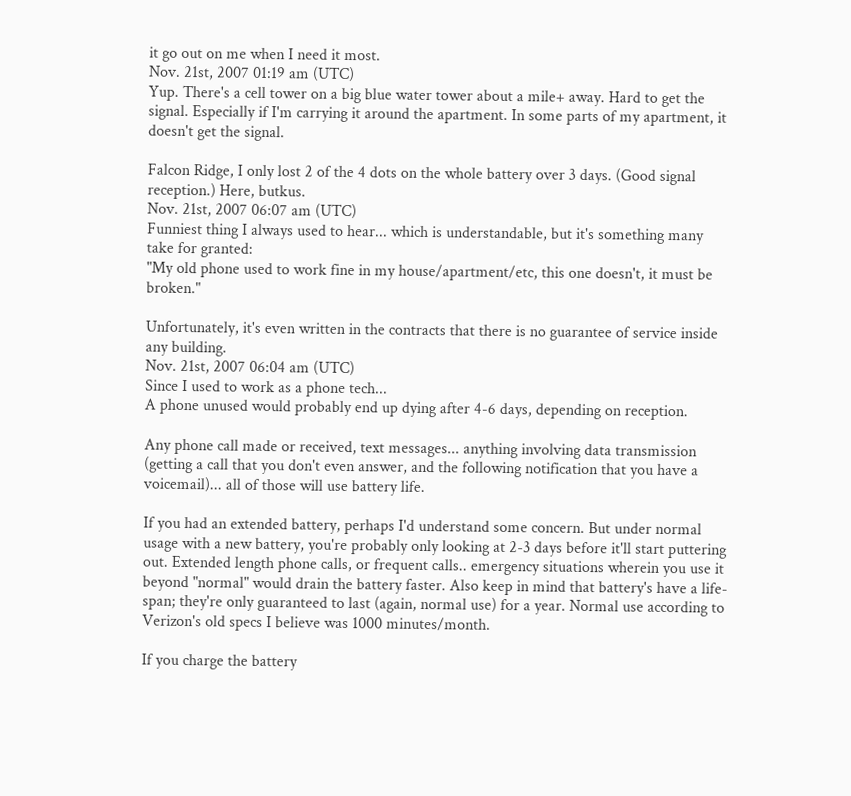it go out on me when I need it most.
Nov. 21st, 2007 01:19 am (UTC)
Yup. There's a cell tower on a big blue water tower about a mile+ away. Hard to get the signal. Especially if I'm carrying it around the apartment. In some parts of my apartment, it doesn't get the signal.

Falcon Ridge, I only lost 2 of the 4 dots on the whole battery over 3 days. (Good signal reception.) Here, butkus.
Nov. 21st, 2007 06:07 am (UTC)
Funniest thing I always used to hear... which is understandable, but it's something many take for granted:
"My old phone used to work fine in my house/apartment/etc, this one doesn't, it must be broken."

Unfortunately, it's even written in the contracts that there is no guarantee of service inside any building.
Nov. 21st, 2007 06:04 am (UTC)
Since I used to work as a phone tech...
A phone unused would probably end up dying after 4-6 days, depending on reception.

Any phone call made or received, text messages... anything involving data transmission (getting a call that you don't even answer, and the following notification that you have a voicemail)... all of those will use battery life.

If you had an extended battery, perhaps I'd understand some concern. But under normal usage with a new battery, you're probably only looking at 2-3 days before it'll start puttering out. Extended length phone calls, or frequent calls.. emergency situations wherein you use it beyond "normal" would drain the battery faster. Also keep in mind that battery's have a life-span; they're only guaranteed to last (again, normal use) for a year. Normal use according to Verizon's old specs I believe was 1000 minutes/month.

If you charge the battery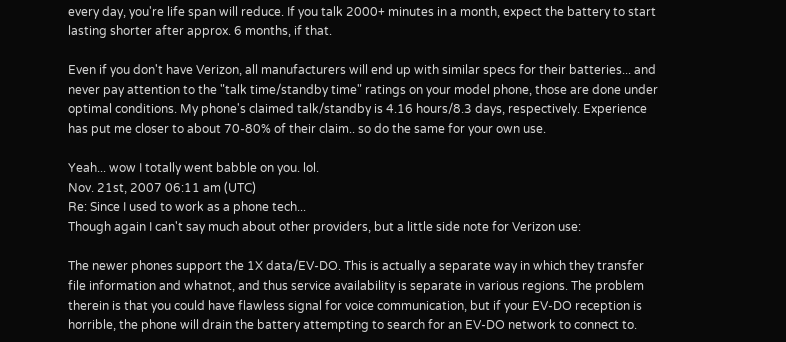every day, you're life span will reduce. If you talk 2000+ minutes in a month, expect the battery to start lasting shorter after approx. 6 months, if that.

Even if you don't have Verizon, all manufacturers will end up with similar specs for their batteries... and never pay attention to the "talk time/standby time" ratings on your model phone, those are done under optimal conditions. My phone's claimed talk/standby is 4.16 hours/8.3 days, respectively. Experience has put me closer to about 70-80% of their claim.. so do the same for your own use.

Yeah... wow I totally went babble on you. lol.
Nov. 21st, 2007 06:11 am (UTC)
Re: Since I used to work as a phone tech...
Though again I can't say much about other providers, but a little side note for Verizon use:

The newer phones support the 1X data/EV-DO. This is actually a separate way in which they transfer file information and whatnot, and thus service availability is separate in various regions. The problem therein is that you could have flawless signal for voice communication, but if your EV-DO reception is horrible, the phone will drain the battery attempting to search for an EV-DO network to connect to.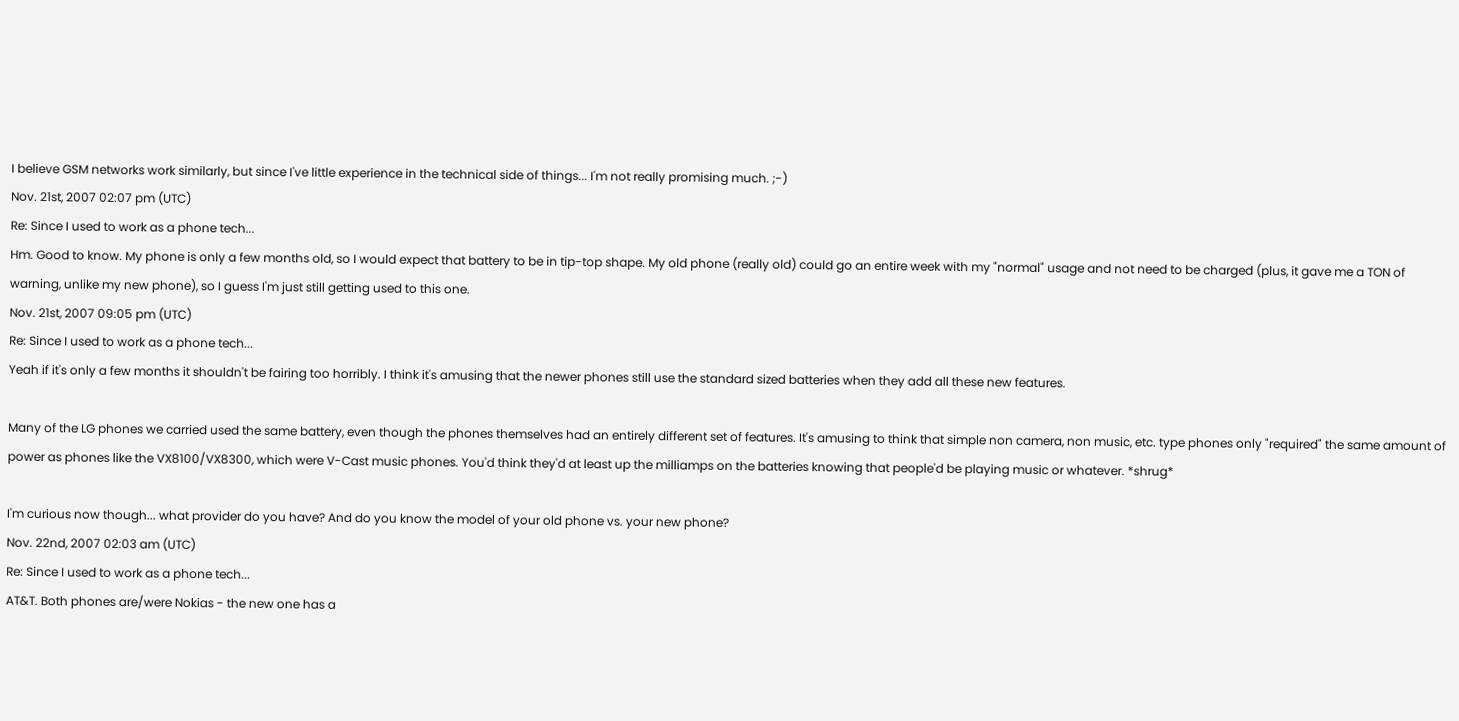I believe GSM networks work similarly, but since I've little experience in the technical side of things... I'm not really promising much. ;-)
Nov. 21st, 2007 02:07 pm (UTC)
Re: Since I used to work as a phone tech...
Hm. Good to know. My phone is only a few months old, so I would expect that battery to be in tip-top shape. My old phone (really old) could go an entire week with my "normal" usage and not need to be charged (plus, it gave me a TON of warning, unlike my new phone), so I guess I'm just still getting used to this one.
Nov. 21st, 2007 09:05 pm (UTC)
Re: Since I used to work as a phone tech...
Yeah if it's only a few months it shouldn't be fairing too horribly. I think it's amusing that the newer phones still use the standard sized batteries when they add all these new features.

Many of the LG phones we carried used the same battery, even though the phones themselves had an entirely different set of features. It's amusing to think that simple non camera, non music, etc. type phones only "required" the same amount of power as phones like the VX8100/VX8300, which were V-Cast music phones. You'd think they'd at least up the milliamps on the batteries knowing that people'd be playing music or whatever. *shrug*

I'm curious now though... what provider do you have? And do you know the model of your old phone vs. your new phone?
Nov. 22nd, 2007 02:03 am (UTC)
Re: Since I used to work as a phone tech...
AT&T. Both phones are/were Nokias - the new one has a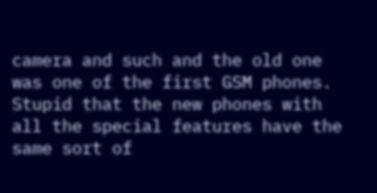camera and such and the old one was one of the first GSM phones. Stupid that the new phones with all the special features have the same sort of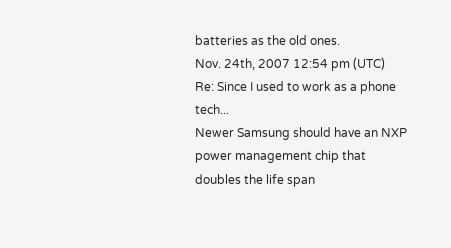batteries as the old ones.
Nov. 24th, 2007 12:54 pm (UTC)
Re: Since I used to work as a phone tech...
Newer Samsung should have an NXP power management chip that doubles the life span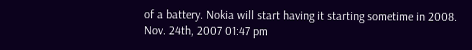of a battery. Nokia will start having it starting sometime in 2008.
Nov. 24th, 2007 01:47 pm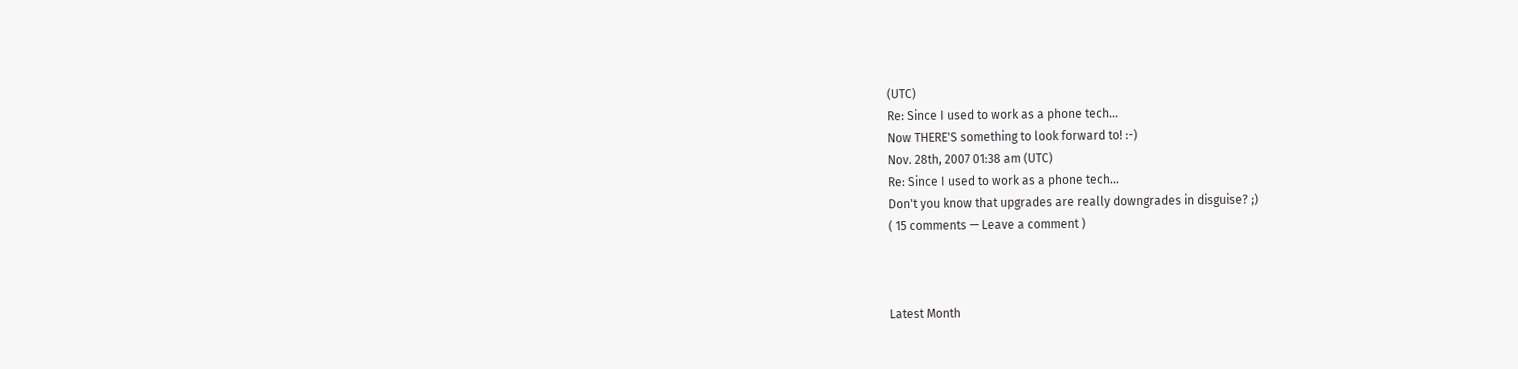(UTC)
Re: Since I used to work as a phone tech...
Now THERE'S something to look forward to! :-)
Nov. 28th, 2007 01:38 am (UTC)
Re: Since I used to work as a phone tech...
Don't you know that upgrades are really downgrades in disguise? ;)
( 15 comments — Leave a comment )



Latest Month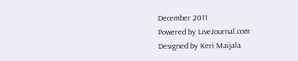December 2011
Powered by LiveJournal.com
Designed by Keri Maijala